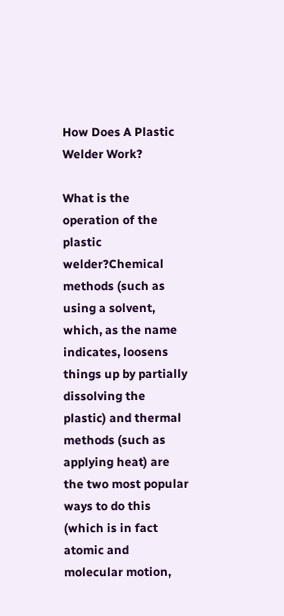How Does A Plastic Welder Work?

What is the operation of the plastic welder?Chemical methods (such as using a solvent, which, as the name indicates, loosens things up by partially dissolving the plastic) and thermal methods (such as applying heat) are the two most popular ways to do this (which is in fact atomic and molecular motion,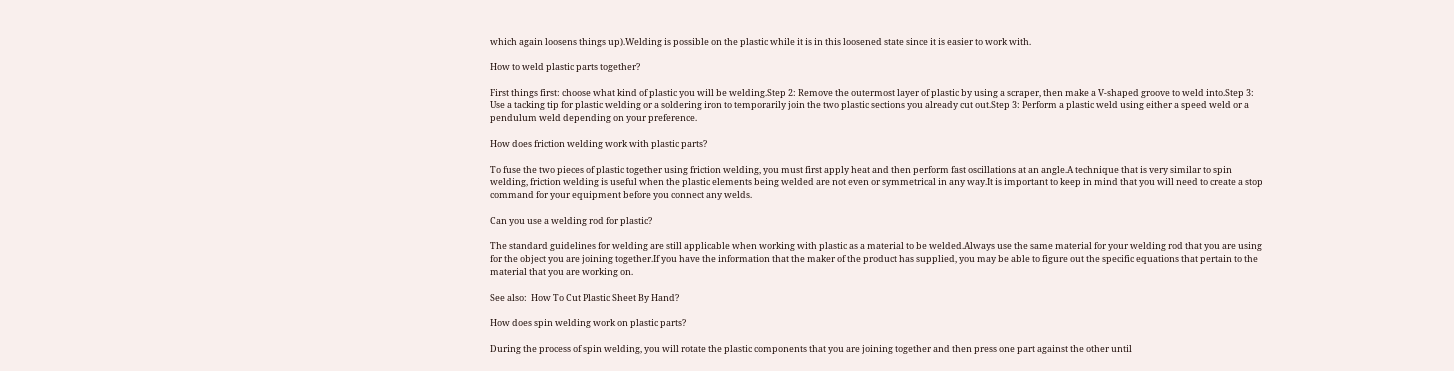which again loosens things up).Welding is possible on the plastic while it is in this loosened state since it is easier to work with.

How to weld plastic parts together?

First things first: choose what kind of plastic you will be welding.Step 2: Remove the outermost layer of plastic by using a scraper, then make a V-shaped groove to weld into.Step 3: Use a tacking tip for plastic welding or a soldering iron to temporarily join the two plastic sections you already cut out.Step 3: Perform a plastic weld using either a speed weld or a pendulum weld depending on your preference.

How does friction welding work with plastic parts?

To fuse the two pieces of plastic together using friction welding, you must first apply heat and then perform fast oscillations at an angle.A technique that is very similar to spin welding, friction welding is useful when the plastic elements being welded are not even or symmetrical in any way.It is important to keep in mind that you will need to create a stop command for your equipment before you connect any welds.

Can you use a welding rod for plastic?

The standard guidelines for welding are still applicable when working with plastic as a material to be welded.Always use the same material for your welding rod that you are using for the object you are joining together.If you have the information that the maker of the product has supplied, you may be able to figure out the specific equations that pertain to the material that you are working on.

See also:  How To Cut Plastic Sheet By Hand?

How does spin welding work on plastic parts?

During the process of spin welding, you will rotate the plastic components that you are joining together and then press one part against the other until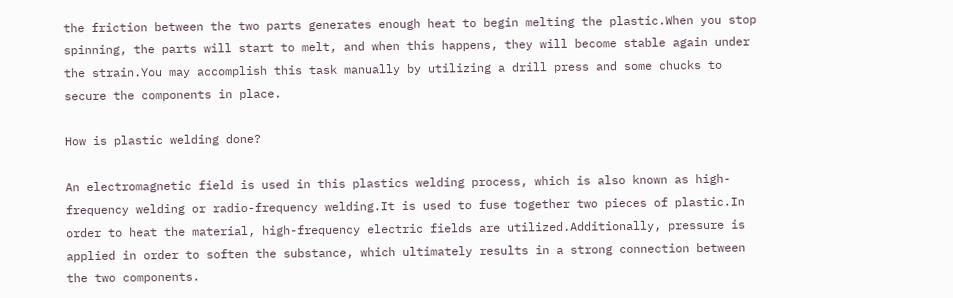the friction between the two parts generates enough heat to begin melting the plastic.When you stop spinning, the parts will start to melt, and when this happens, they will become stable again under the strain.You may accomplish this task manually by utilizing a drill press and some chucks to secure the components in place.

How is plastic welding done?

An electromagnetic field is used in this plastics welding process, which is also known as high-frequency welding or radio-frequency welding.It is used to fuse together two pieces of plastic.In order to heat the material, high-frequency electric fields are utilized.Additionally, pressure is applied in order to soften the substance, which ultimately results in a strong connection between the two components.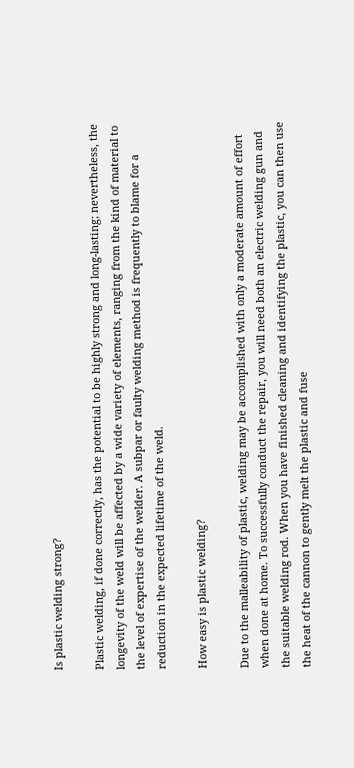Is plastic welding strong?

Plastic welding, if done correctly, has the potential to be highly strong and long-lasting; nevertheless, the longevity of the weld will be affected by a wide variety of elements, ranging from the kind of material to the level of expertise of the welder. A subpar or faulty welding method is frequently to blame for a reduction in the expected lifetime of the weld.

How easy is plastic welding?

Due to the malleability of plastic, welding may be accomplished with only a moderate amount of effort when done at home. To successfully conduct the repair, you will need both an electric welding gun and the suitable welding rod. When you have finished cleaning and identifying the plastic, you can then use the heat of the cannon to gently melt the plastic and fuse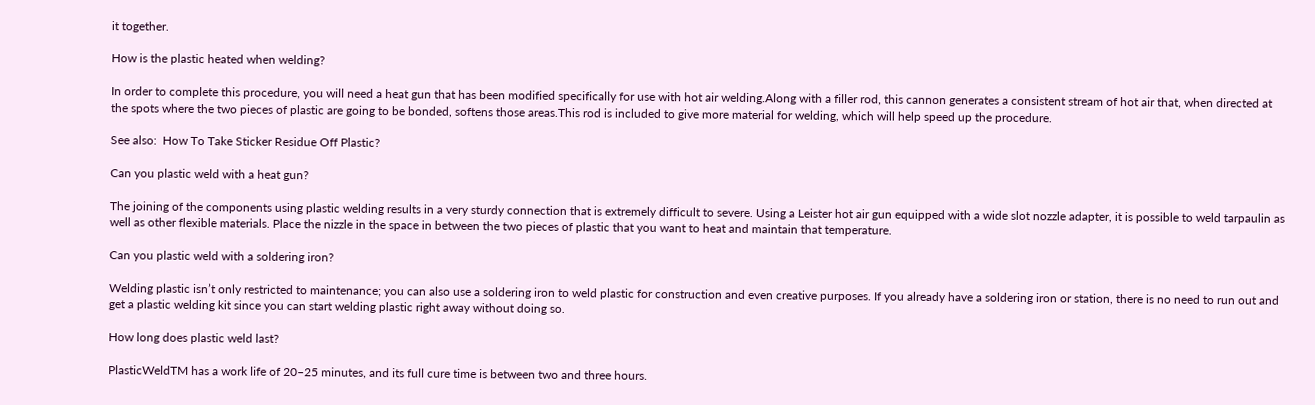it together.

How is the plastic heated when welding?

In order to complete this procedure, you will need a heat gun that has been modified specifically for use with hot air welding.Along with a filler rod, this cannon generates a consistent stream of hot air that, when directed at the spots where the two pieces of plastic are going to be bonded, softens those areas.This rod is included to give more material for welding, which will help speed up the procedure.

See also:  How To Take Sticker Residue Off Plastic?

Can you plastic weld with a heat gun?

The joining of the components using plastic welding results in a very sturdy connection that is extremely difficult to severe. Using a Leister hot air gun equipped with a wide slot nozzle adapter, it is possible to weld tarpaulin as well as other flexible materials. Place the nizzle in the space in between the two pieces of plastic that you want to heat and maintain that temperature.

Can you plastic weld with a soldering iron?

Welding plastic isn’t only restricted to maintenance; you can also use a soldering iron to weld plastic for construction and even creative purposes. If you already have a soldering iron or station, there is no need to run out and get a plastic welding kit since you can start welding plastic right away without doing so.

How long does plastic weld last?

PlasticWeldTM has a work life of 20–25 minutes, and its full cure time is between two and three hours.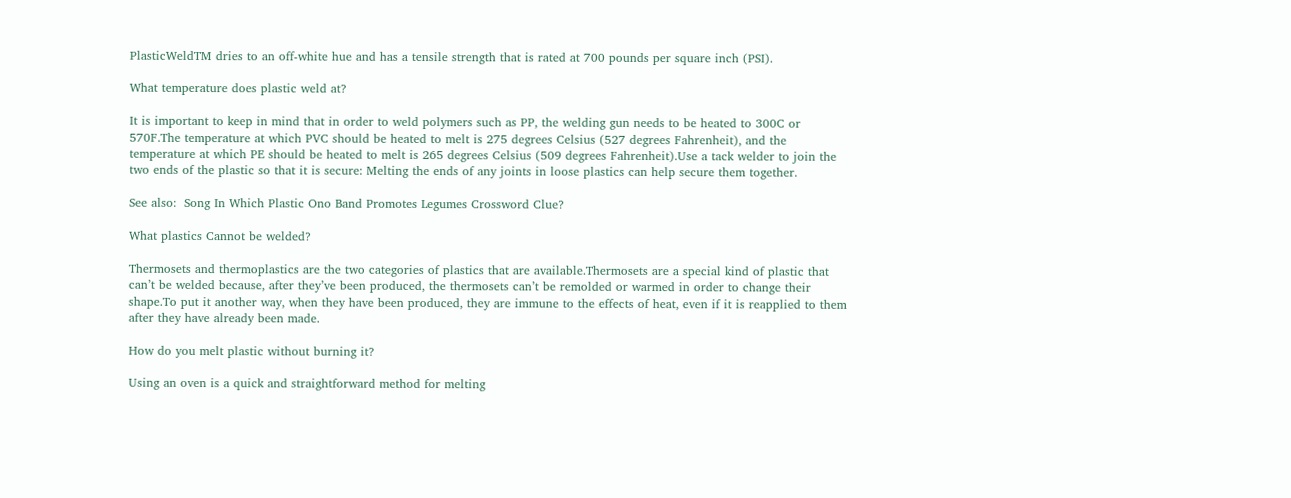PlasticWeldTM dries to an off-white hue and has a tensile strength that is rated at 700 pounds per square inch (PSI).

What temperature does plastic weld at?

It is important to keep in mind that in order to weld polymers such as PP, the welding gun needs to be heated to 300C or 570F.The temperature at which PVC should be heated to melt is 275 degrees Celsius (527 degrees Fahrenheit), and the temperature at which PE should be heated to melt is 265 degrees Celsius (509 degrees Fahrenheit).Use a tack welder to join the two ends of the plastic so that it is secure: Melting the ends of any joints in loose plastics can help secure them together.

See also:  Song In Which Plastic Ono Band Promotes Legumes Crossword Clue?

What plastics Cannot be welded?

Thermosets and thermoplastics are the two categories of plastics that are available.Thermosets are a special kind of plastic that can’t be welded because, after they’ve been produced, the thermosets can’t be remolded or warmed in order to change their shape.To put it another way, when they have been produced, they are immune to the effects of heat, even if it is reapplied to them after they have already been made.

How do you melt plastic without burning it?

Using an oven is a quick and straightforward method for melting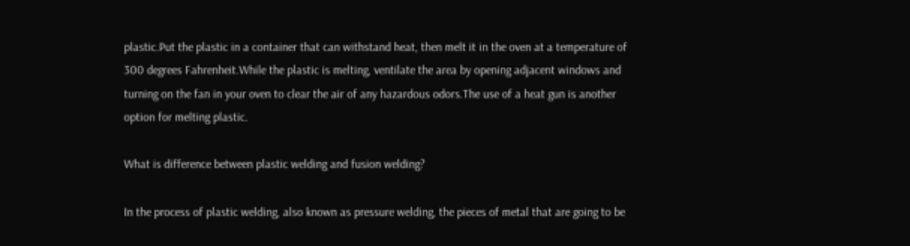plastic.Put the plastic in a container that can withstand heat, then melt it in the oven at a temperature of 300 degrees Fahrenheit.While the plastic is melting, ventilate the area by opening adjacent windows and turning on the fan in your oven to clear the air of any hazardous odors.The use of a heat gun is another option for melting plastic.

What is difference between plastic welding and fusion welding?

In the process of plastic welding, also known as pressure welding, the pieces of metal that are going to be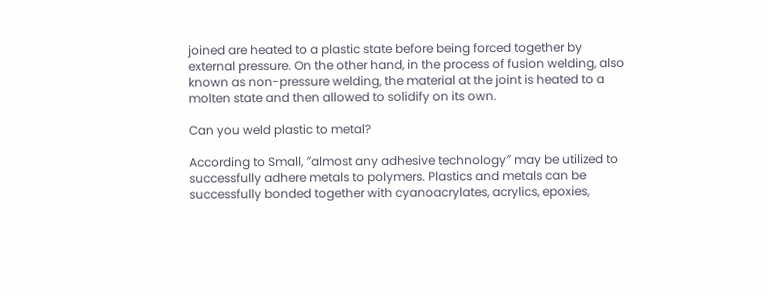joined are heated to a plastic state before being forced together by external pressure. On the other hand, in the process of fusion welding, also known as non-pressure welding, the material at the joint is heated to a molten state and then allowed to solidify on its own.

Can you weld plastic to metal?

According to Small, ″almost any adhesive technology″ may be utilized to successfully adhere metals to polymers. Plastics and metals can be successfully bonded together with cyanoacrylates, acrylics, epoxies,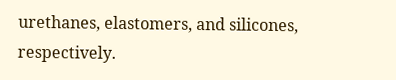urethanes, elastomers, and silicones, respectively.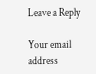Leave a Reply

Your email address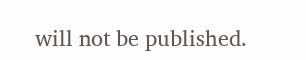will not be published.